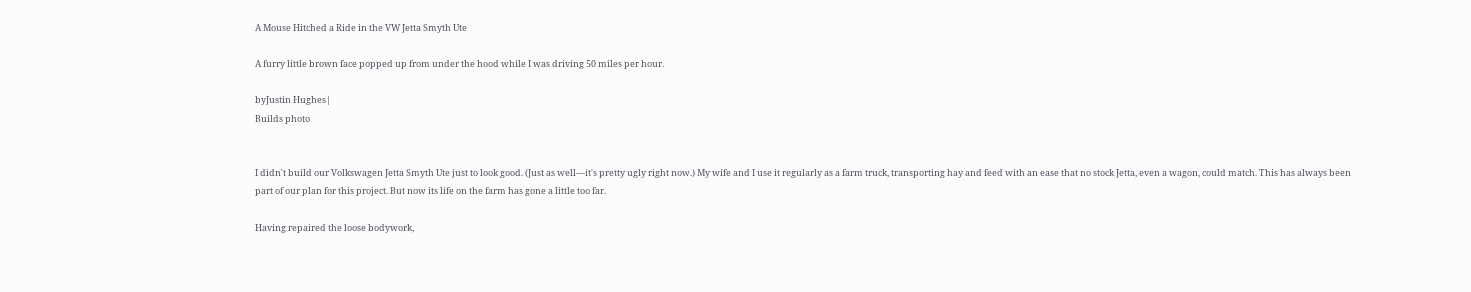A Mouse Hitched a Ride in the VW Jetta Smyth Ute

A furry little brown face popped up from under the hood while I was driving 50 miles per hour.

byJustin Hughes|
Builds photo


I didn't build our Volkswagen Jetta Smyth Ute just to look good. (Just as well—it's pretty ugly right now.) My wife and I use it regularly as a farm truck, transporting hay and feed with an ease that no stock Jetta, even a wagon, could match. This has always been part of our plan for this project. But now its life on the farm has gone a little too far.

Having repaired the loose bodywork,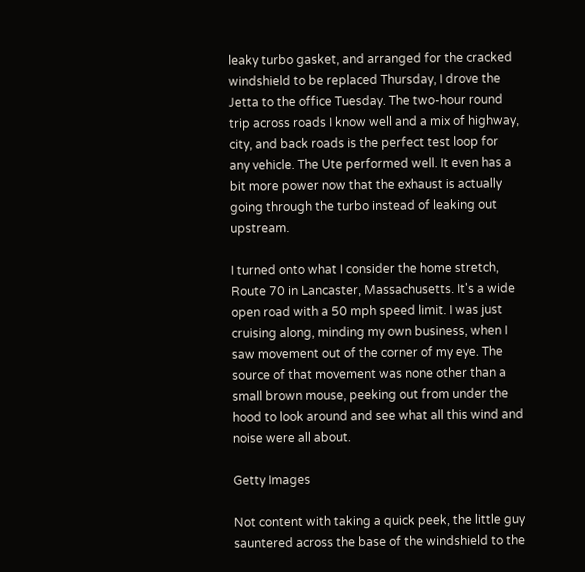leaky turbo gasket, and arranged for the cracked windshield to be replaced Thursday, I drove the Jetta to the office Tuesday. The two-hour round trip across roads I know well and a mix of highway, city, and back roads is the perfect test loop for any vehicle. The Ute performed well. It even has a bit more power now that the exhaust is actually going through the turbo instead of leaking out upstream.

I turned onto what I consider the home stretch, Route 70 in Lancaster, Massachusetts. It's a wide open road with a 50 mph speed limit. I was just cruising along, minding my own business, when I saw movement out of the corner of my eye. The source of that movement was none other than a small brown mouse, peeking out from under the hood to look around and see what all this wind and noise were all about.

Getty Images

Not content with taking a quick peek, the little guy sauntered across the base of the windshield to the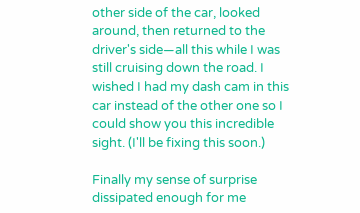other side of the car, looked around, then returned to the driver's side—all this while I was still cruising down the road. I wished I had my dash cam in this car instead of the other one so I could show you this incredible sight. (I'll be fixing this soon.)

Finally my sense of surprise dissipated enough for me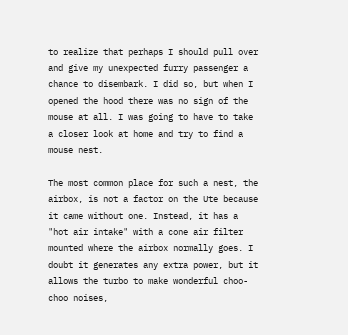to realize that perhaps I should pull over and give my unexpected furry passenger a chance to disembark. I did so, but when I opened the hood there was no sign of the mouse at all. I was going to have to take a closer look at home and try to find a mouse nest.

The most common place for such a nest, the airbox, is not a factor on the Ute because it came without one. Instead, it has a "hot air intake" with a cone air filter mounted where the airbox normally goes. I doubt it generates any extra power, but it allows the turbo to make wonderful choo-choo noises,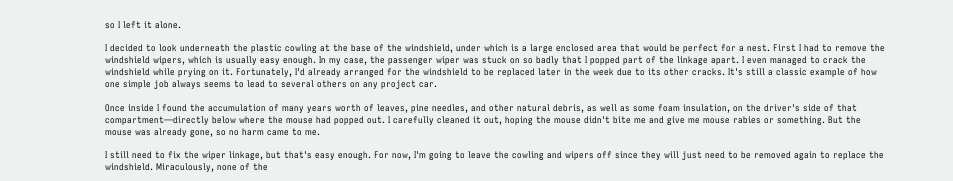so I left it alone.

I decided to look underneath the plastic cowling at the base of the windshield, under which is a large enclosed area that would be perfect for a nest. First I had to remove the windshield wipers, which is usually easy enough. In my case, the passenger wiper was stuck on so badly that I popped part of the linkage apart. I even managed to crack the windshield while prying on it. Fortunately, I'd already arranged for the windshield to be replaced later in the week due to its other cracks. It's still a classic example of how one simple job always seems to lead to several others on any project car.

Once inside I found the accumulation of many years worth of leaves, pine needles, and other natural debris, as well as some foam insulation, on the driver's side of that compartment—directly below where the mouse had popped out. I carefully cleaned it out, hoping the mouse didn't bite me and give me mouse rabies or something. But the mouse was already gone, so no harm came to me.

I still need to fix the wiper linkage, but that's easy enough. For now, I'm going to leave the cowling and wipers off since they will just need to be removed again to replace the windshield. Miraculously, none of the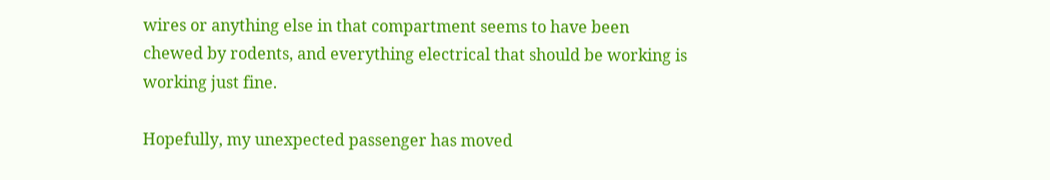wires or anything else in that compartment seems to have been chewed by rodents, and everything electrical that should be working is working just fine.

Hopefully, my unexpected passenger has moved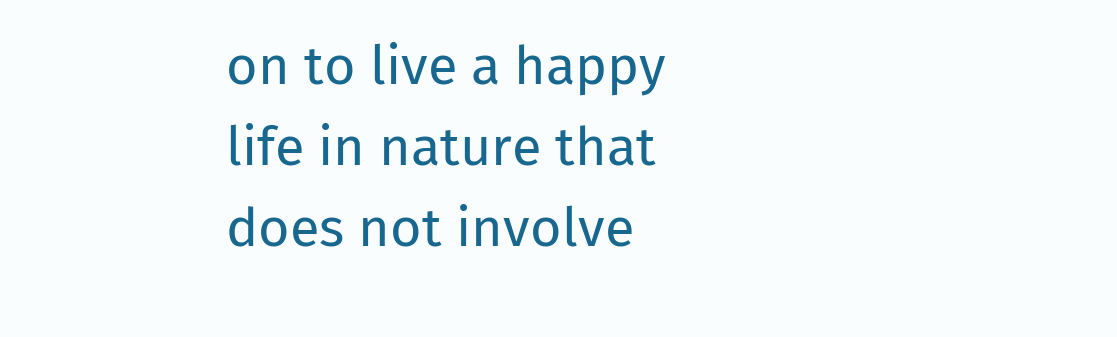on to live a happy life in nature that does not involve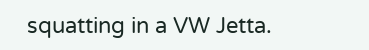squatting in a VW Jetta.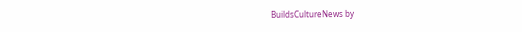BuildsCultureNews by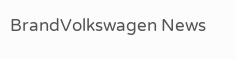BrandVolkswagen News